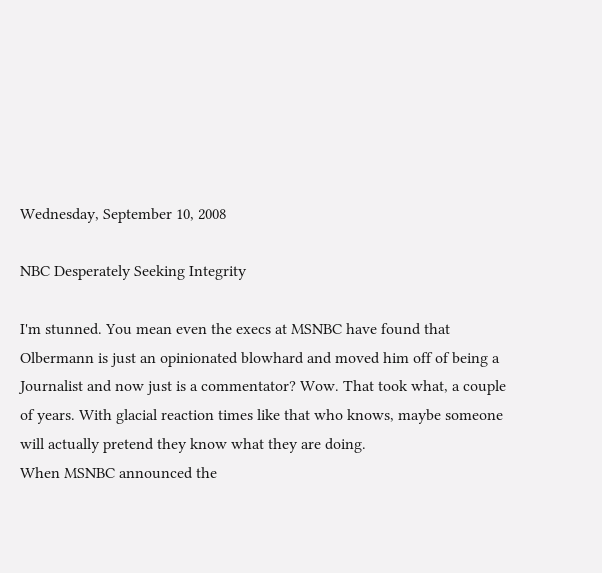Wednesday, September 10, 2008

NBC Desperately Seeking Integrity

I'm stunned. You mean even the execs at MSNBC have found that Olbermann is just an opinionated blowhard and moved him off of being a Journalist and now just is a commentator? Wow. That took what, a couple of years. With glacial reaction times like that who knows, maybe someone will actually pretend they know what they are doing.
When MSNBC announced the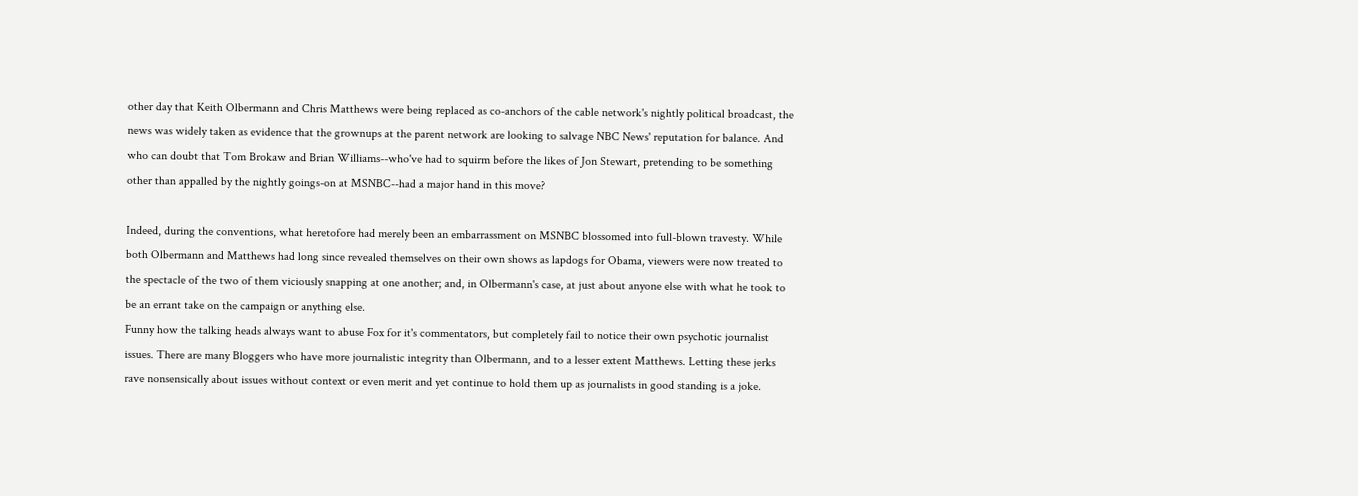other day that Keith Olbermann and Chris Matthews were being replaced as co-anchors of the cable network's nightly political broadcast, the news was widely taken as evidence that the grownups at the parent network are looking to salvage NBC News' reputation for balance. And who can doubt that Tom Brokaw and Brian Williams--who've had to squirm before the likes of Jon Stewart, pretending to be something other than appalled by the nightly goings-on at MSNBC--had a major hand in this move?

Indeed, during the conventions, what heretofore had merely been an embarrassment on MSNBC blossomed into full-blown travesty. While both Olbermann and Matthews had long since revealed themselves on their own shows as lapdogs for Obama, viewers were now treated to the spectacle of the two of them viciously snapping at one another; and, in Olbermann's case, at just about anyone else with what he took to be an errant take on the campaign or anything else.
Funny how the talking heads always want to abuse Fox for it's commentators, but completely fail to notice their own psychotic journalist issues. There are many Bloggers who have more journalistic integrity than Olbermann, and to a lesser extent Matthews. Letting these jerks rave nonsensically about issues without context or even merit and yet continue to hold them up as journalists in good standing is a joke.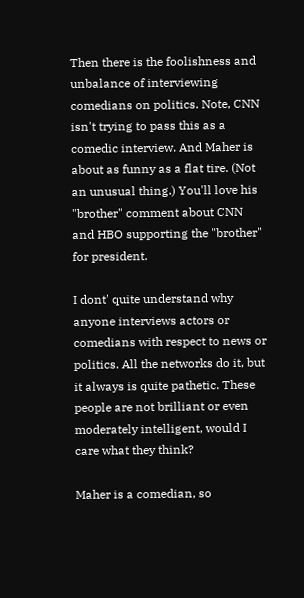Then there is the foolishness and unbalance of interviewing comedians on politics. Note, CNN isn't trying to pass this as a comedic interview. And Maher is about as funny as a flat tire. (Not an unusual thing.) You'll love his "brother" comment about CNN and HBO supporting the "brother" for president.

I dont' quite understand why anyone interviews actors or comedians with respect to news or politics. All the networks do it, but it always is quite pathetic. These people are not brilliant or even moderately intelligent, would I care what they think?

Maher is a comedian, so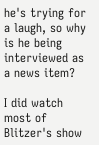he's trying for a laugh, so why is he being interviewed as a news item?

I did watch most of Blitzer's show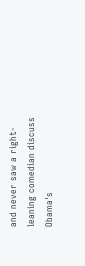and never saw a right-leaning comedian discuss Obama's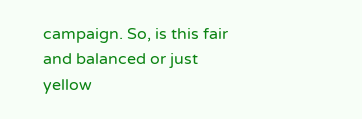campaign. So, is this fair and balanced or just yellow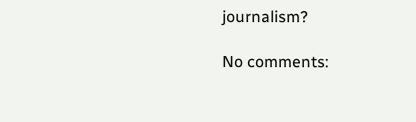journalism?

No comments: